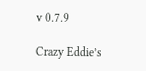v 0.7.9

Crazy Eddie’s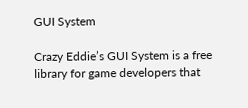GUI System

Crazy Eddie’s GUI System is a free library for game developers that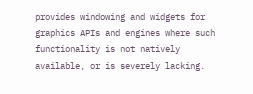provides windowing and widgets for graphics APIs and engines where such functionality is not natively available, or is severely lacking.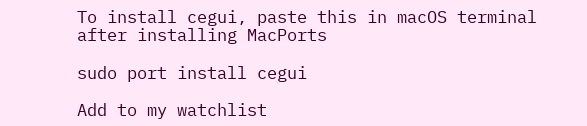To install cegui, paste this in macOS terminal after installing MacPorts

sudo port install cegui

Add to my watchlist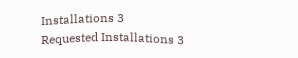Installations 3
Requested Installations 3